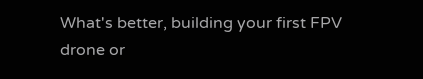What's better, building your first FPV drone or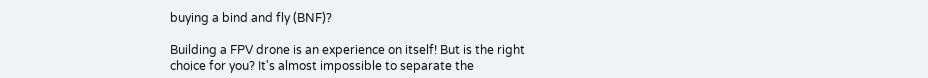buying a bind and fly (BNF)?

Building a FPV drone is an experience on itself! But is the right choice for you? It's almost impossible to separate the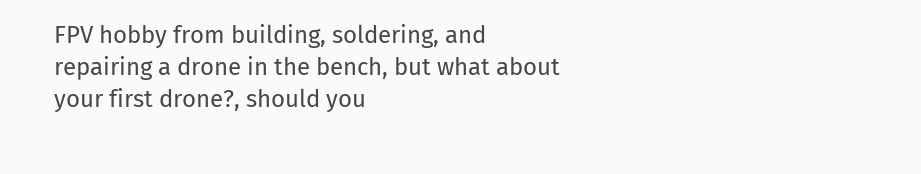FPV hobby from building, soldering, and repairing a drone in the bench, but what about your first drone?, should you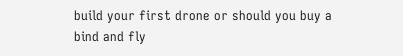build your first drone or should you buy a bind and fly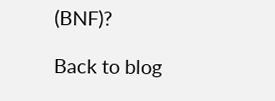(BNF)?

Back to blog